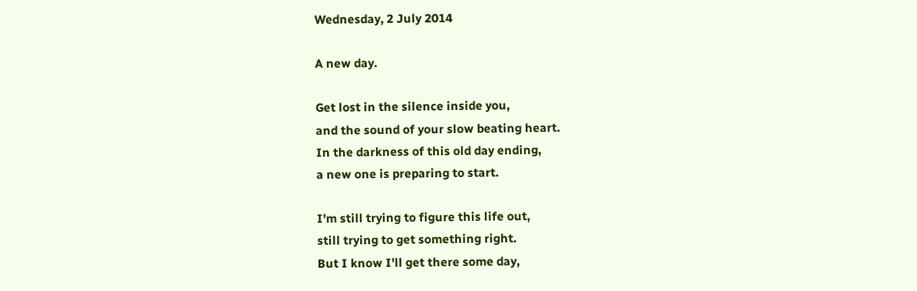Wednesday, 2 July 2014

A new day.

Get lost in the silence inside you,
and the sound of your slow beating heart.
In the darkness of this old day ending,
a new one is preparing to start.

I'm still trying to figure this life out,
still trying to get something right.
But I know I'll get there some day,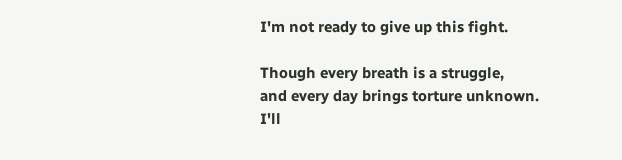I'm not ready to give up this fight.

Though every breath is a struggle,
and every day brings torture unknown.
I'll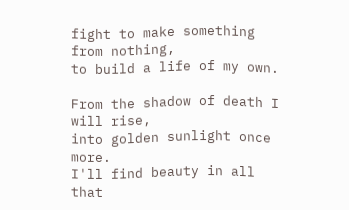fight to make something from nothing,
to build a life of my own.

From the shadow of death I will rise,
into golden sunlight once more.
I'll find beauty in all that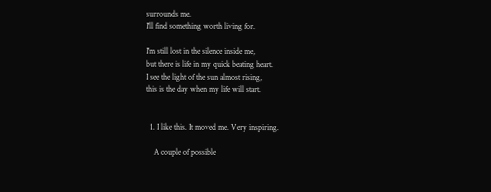surrounds me.
I'll find something worth living for.

I'm still lost in the silence inside me,
but there is life in my quick beating heart.
I see the light of the sun almost rising,
this is the day when my life will start.


  1. I like this. It moved me. Very inspiring.

    A couple of possible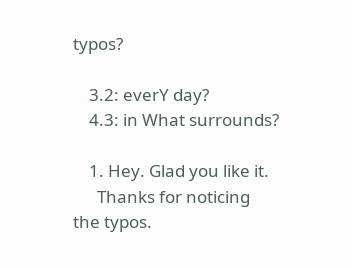typos?

    3.2: everY day?
    4.3: in What surrounds?

    1. Hey. Glad you like it.
      Thanks for noticing the typos.